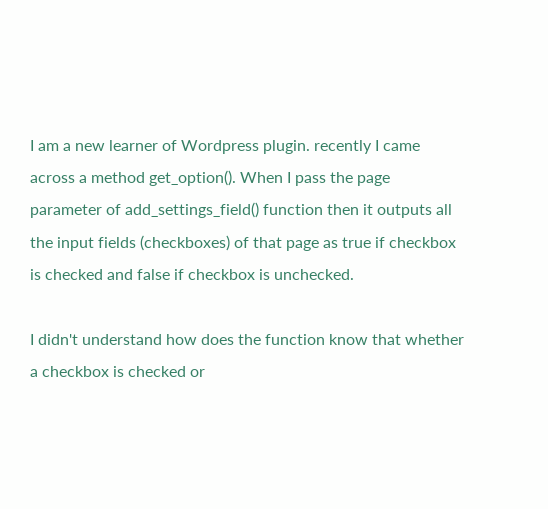I am a new learner of Wordpress plugin. recently I came across a method get_option(). When I pass the page parameter of add_settings_field() function then it outputs all the input fields (checkboxes) of that page as true if checkbox is checked and false if checkbox is unchecked.

I didn't understand how does the function know that whether a checkbox is checked or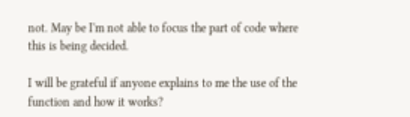not. May be I'm not able to focus the part of code where this is being decided.

I will be grateful if anyone explains to me the use of the function and how it works?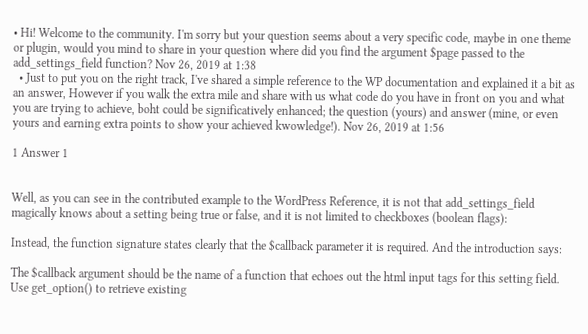• Hi! Welcome to the community. I'm sorry but your question seems about a very specific code, maybe in one theme or plugin, would you mind to share in your question where did you find the argument $page passed to the add_settings_field function? Nov 26, 2019 at 1:38
  • Just to put you on the right track, I've shared a simple reference to the WP documentation and explained it a bit as an answer, However if you walk the extra mile and share with us what code do you have in front on you and what you are trying to achieve, boht could be significatively enhanced; the question (yours) and answer (mine, or even yours and earning extra points to show your achieved kwowledge!). Nov 26, 2019 at 1:56

1 Answer 1


Well, as you can see in the contributed example to the WordPress Reference, it is not that add_settings_field magically knows about a setting being true or false, and it is not limited to checkboxes (boolean flags):

Instead, the function signature states clearly that the $callback parameter it is required. And the introduction says:

The $callback argument should be the name of a function that echoes out the html input tags for this setting field. Use get_option() to retrieve existing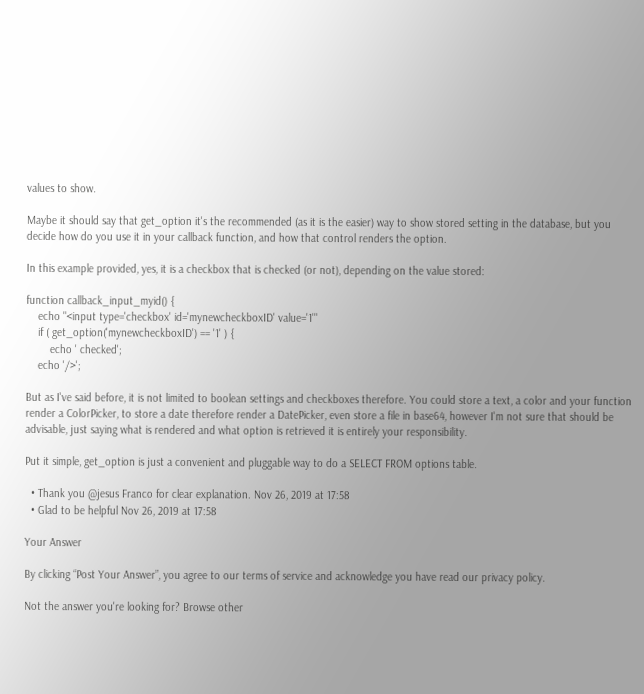values to show.

Maybe it should say that get_option it's the recommended (as it is the easier) way to show stored setting in the database, but you decide how do you use it in your callback function, and how that control renders the option.

In this example provided, yes, it is a checkbox that is checked (or not), depending on the value stored:

function callback_input_myid() {
    echo "<input type='checkbox' id='mynewcheckboxID' value='1'"
    if ( get_option('mynewcheckboxID') == '1' ) {
        echo ' checked';
    echo '/>';

But as I've said before, it is not limited to boolean settings and checkboxes therefore. You could store a text, a color and your function render a ColorPicker, to store a date therefore render a DatePicker, even store a file in base64, however I'm not sure that should be advisable, just saying what is rendered and what option is retrieved it is entirely your responsibility.

Put it simple, get_option is just a convenient and pluggable way to do a SELECT FROM options table.

  • Thank you @jesus Franco for clear explanation. Nov 26, 2019 at 17:58
  • Glad to be helpful Nov 26, 2019 at 17:58

Your Answer

By clicking “Post Your Answer”, you agree to our terms of service and acknowledge you have read our privacy policy.

Not the answer you're looking for? Browse other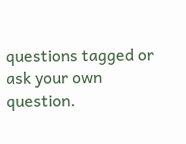questions tagged or ask your own question.